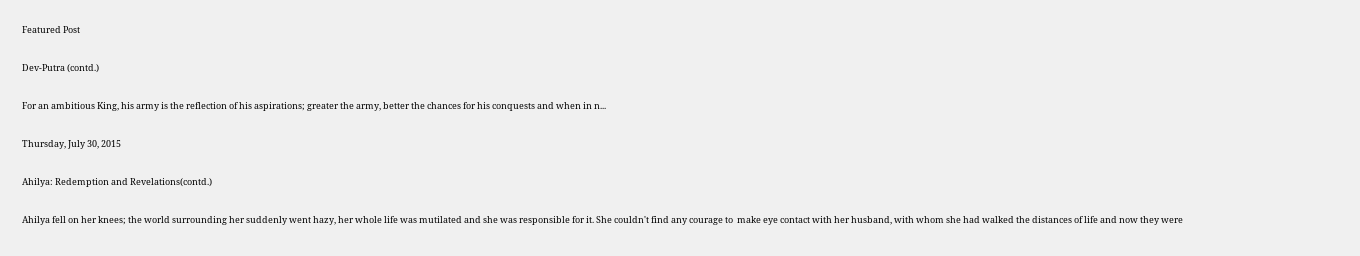Featured Post

Dev-Putra (contd.)

For an ambitious King, his army is the reflection of his aspirations; greater the army, better the chances for his conquests and when in n...

Thursday, July 30, 2015

Ahilya: Redemption and Revelations(contd.)

Ahilya fell on her knees; the world surrounding her suddenly went hazy, her whole life was mutilated and she was responsible for it. She couldn't find any courage to  make eye contact with her husband, with whom she had walked the distances of life and now they were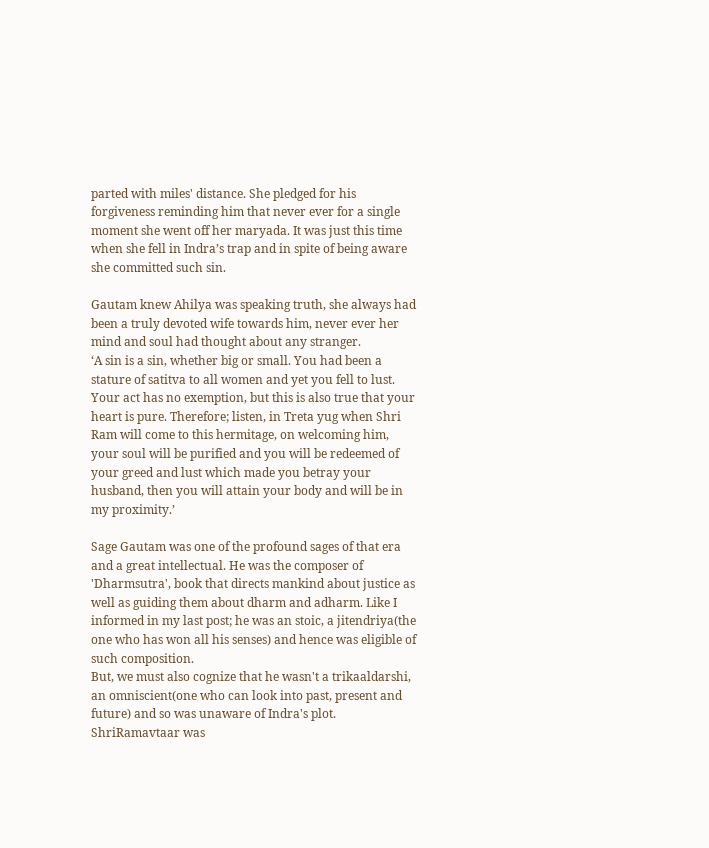parted with miles' distance. She pledged for his forgiveness reminding him that never ever for a single moment she went off her maryada. It was just this time when she fell in Indra’s trap and in spite of being aware she committed such sin.

Gautam knew Ahilya was speaking truth, she always had been a truly devoted wife towards him, never ever her mind and soul had thought about any stranger.
‘A sin is a sin, whether big or small. You had been a stature of satitva to all women and yet you fell to lust. Your act has no exemption, but this is also true that your heart is pure. Therefore; listen, in Treta yug when Shri Ram will come to this hermitage, on welcoming him, your soul will be purified and you will be redeemed of your greed and lust which made you betray your husband, then you will attain your body and will be in my proximity.’

Sage Gautam was one of the profound sages of that era and a great intellectual. He was the composer of 'Dharmsutra', book that directs mankind about justice as well as guiding them about dharm and adharm. Like I informed in my last post; he was an stoic, a jitendriya(the one who has won all his senses) and hence was eligible of such composition.
But, we must also cognize that he wasn't a trikaaldarshi, an omniscient(one who can look into past, present and future) and so was unaware of Indra's plot.
ShriRamavtaar was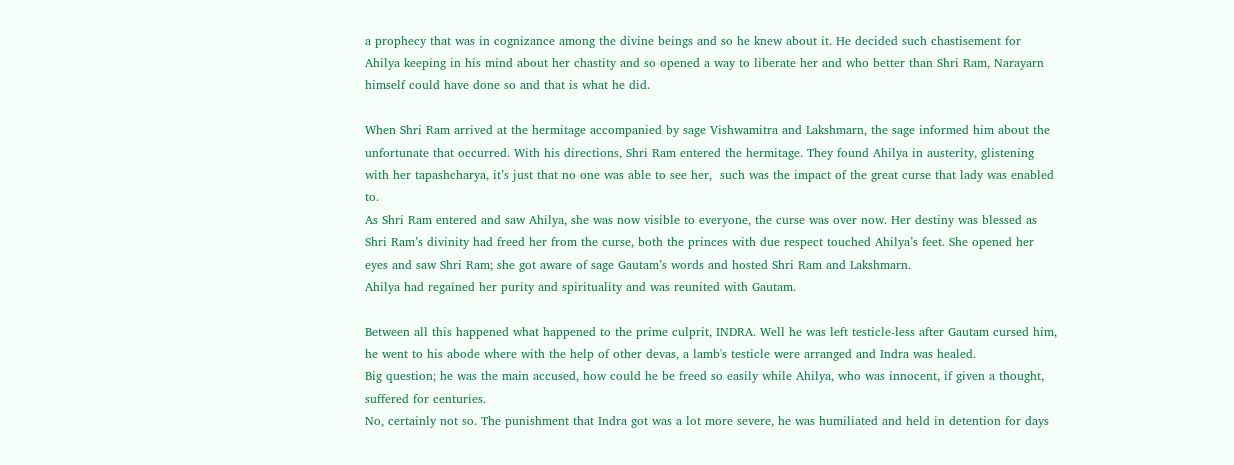a prophecy that was in cognizance among the divine beings and so he knew about it. He decided such chastisement for Ahilya keeping in his mind about her chastity and so opened a way to liberate her and who better than Shri Ram, Narayarn himself could have done so and that is what he did.

When Shri Ram arrived at the hermitage accompanied by sage Vishwamitra and Lakshmarn, the sage informed him about the unfortunate that occurred. With his directions, Shri Ram entered the hermitage. They found Ahilya in austerity, glistening with her tapashcharya, it’s just that no one was able to see her,  such was the impact of the great curse that lady was enabled to.
As Shri Ram entered and saw Ahilya, she was now visible to everyone, the curse was over now. Her destiny was blessed as Shri Ram’s divinity had freed her from the curse, both the princes with due respect touched Ahilya’s feet. She opened her eyes and saw Shri Ram; she got aware of sage Gautam’s words and hosted Shri Ram and Lakshmarn.
Ahilya had regained her purity and spirituality and was reunited with Gautam.

Between all this happened what happened to the prime culprit, INDRA. Well he was left testicle-less after Gautam cursed him, he went to his abode where with the help of other devas, a lamb's testicle were arranged and Indra was healed.
Big question; he was the main accused, how could he be freed so easily while Ahilya, who was innocent, if given a thought, suffered for centuries.
No, certainly not so. The punishment that Indra got was a lot more severe, he was humiliated and held in detention for days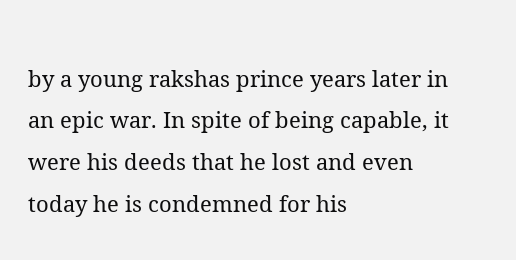by a young rakshas prince years later in an epic war. In spite of being capable, it were his deeds that he lost and even today he is condemned for his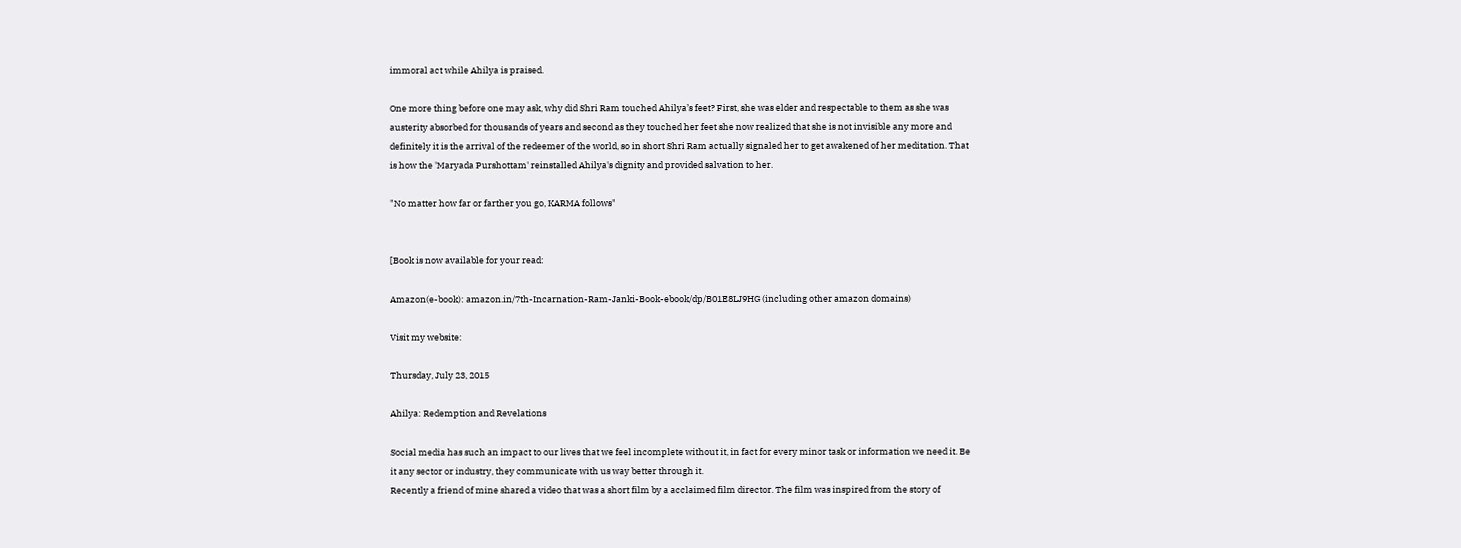immoral act while Ahilya is praised.

One more thing before one may ask, why did Shri Ram touched Ahilya’s feet? First, she was elder and respectable to them as she was austerity absorbed for thousands of years and second as they touched her feet she now realized that she is not invisible any more and definitely it is the arrival of the redeemer of the world, so in short Shri Ram actually signaled her to get awakened of her meditation. That is how the 'Maryada Purshottam' reinstalled Ahilya's dignity and provided salvation to her.

"No matter how far or farther you go, KARMA follows"


[Book is now available for your read:

Amazon(e-book): amazon.in/7th-Incarnation-Ram-Janki-Book-ebook/dp/B01E8LJ9HG (including other amazon domains)

Visit my website:

Thursday, July 23, 2015

Ahilya: Redemption and Revelations

Social media has such an impact to our lives that we feel incomplete without it, in fact for every minor task or information we need it. Be it any sector or industry, they communicate with us way better through it.
Recently a friend of mine shared a video that was a short film by a acclaimed film director. The film was inspired from the story of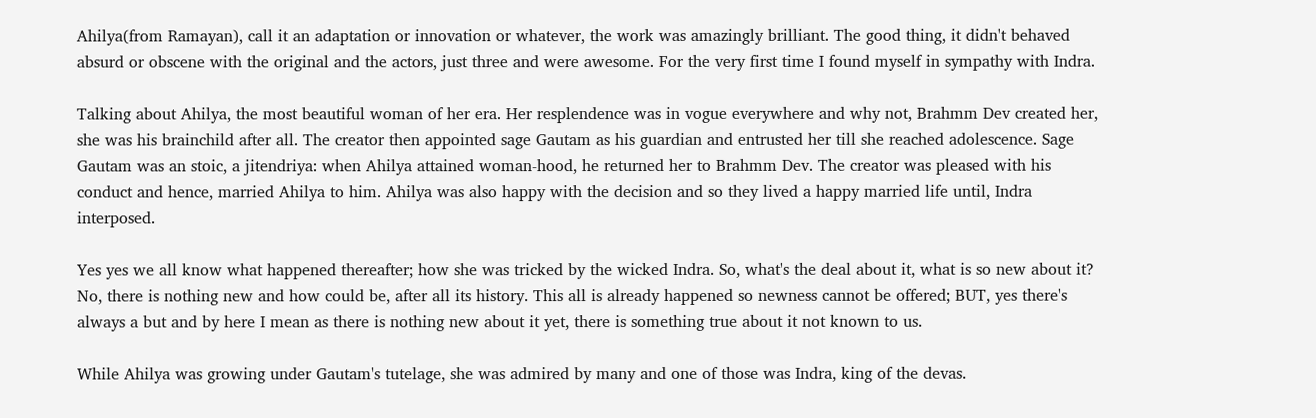Ahilya(from Ramayan), call it an adaptation or innovation or whatever, the work was amazingly brilliant. The good thing, it didn't behaved absurd or obscene with the original and the actors, just three and were awesome. For the very first time I found myself in sympathy with Indra.

Talking about Ahilya, the most beautiful woman of her era. Her resplendence was in vogue everywhere and why not, Brahmm Dev created her, she was his brainchild after all. The creator then appointed sage Gautam as his guardian and entrusted her till she reached adolescence. Sage Gautam was an stoic, a jitendriya: when Ahilya attained woman-hood, he returned her to Brahmm Dev. The creator was pleased with his conduct and hence, married Ahilya to him. Ahilya was also happy with the decision and so they lived a happy married life until, Indra interposed.

Yes yes we all know what happened thereafter; how she was tricked by the wicked Indra. So, what's the deal about it, what is so new about it?
No, there is nothing new and how could be, after all its history. This all is already happened so newness cannot be offered; BUT, yes there's always a but and by here I mean as there is nothing new about it yet, there is something true about it not known to us.

While Ahilya was growing under Gautam's tutelage, she was admired by many and one of those was Indra, king of the devas.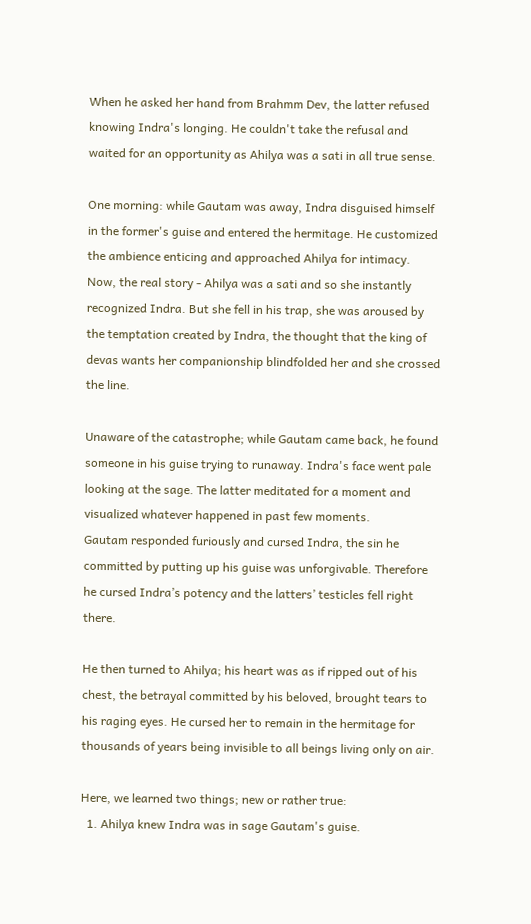When he asked her hand from Brahmm Dev, the latter refused knowing Indra's longing. He couldn't take the refusal and waited for an opportunity as Ahilya was a sati in all true sense.

One morning: while Gautam was away, Indra disguised himself in the former's guise and entered the hermitage. He customized the ambience enticing and approached Ahilya for intimacy.
Now, the real story - Ahilya was a sati and so she instantly recognized Indra. But she fell in his trap, she was aroused by the temptation created by Indra, the thought that the king of devas wants her companionship blindfolded her and she crossed the line.

Unaware of the catastrophe; while Gautam came back, he found someone in his guise trying to runaway. Indra's face went pale looking at the sage. The latter meditated for a moment and visualized whatever happened in past few moments.
Gautam responded furiously and cursed Indra, the sin he committed by putting up his guise was unforgivable. Therefore he cursed Indra’s potency and the latters’ testicles fell right there.

He then turned to Ahilya; his heart was as if ripped out of his chest, the betrayal committed by his beloved, brought tears to his raging eyes. He cursed her to remain in the hermitage for thousands of years being invisible to all beings living only on air.

Here, we learned two things; new or rather true:
  1. Ahilya knew Indra was in sage Gautam's guise.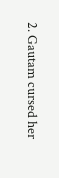2. Gautam cursed her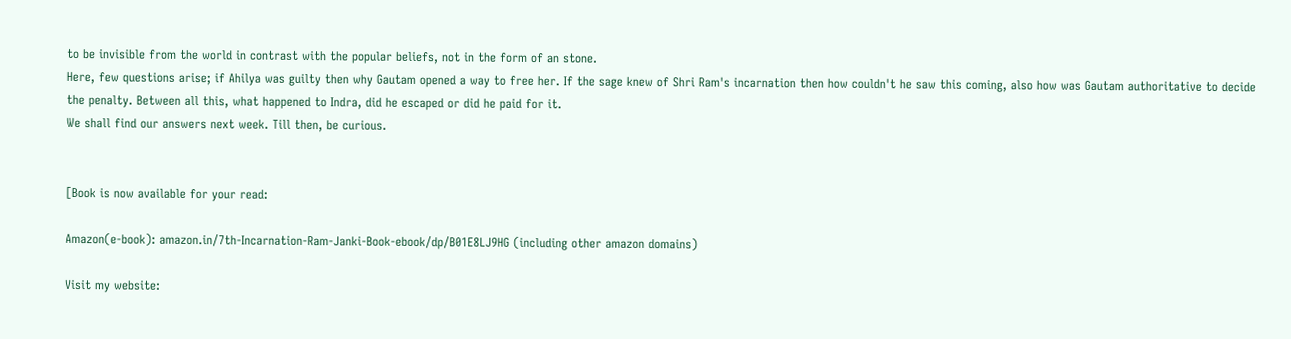to be invisible from the world in contrast with the popular beliefs, not in the form of an stone.
Here, few questions arise; if Ahilya was guilty then why Gautam opened a way to free her. If the sage knew of Shri Ram's incarnation then how couldn't he saw this coming, also how was Gautam authoritative to decide the penalty. Between all this, what happened to Indra, did he escaped or did he paid for it.
We shall find our answers next week. Till then, be curious.


[Book is now available for your read:

Amazon(e-book): amazon.in/7th-Incarnation-Ram-Janki-Book-ebook/dp/B01E8LJ9HG (including other amazon domains)

Visit my website: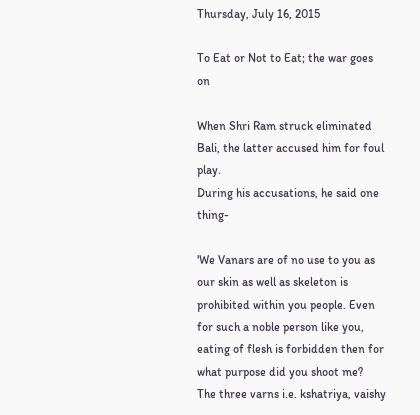Thursday, July 16, 2015

To Eat or Not to Eat; the war goes on

When Shri Ram struck eliminated Bali, the latter accused him for foul play.
During his accusations, he said one thing-

'We Vanars are of no use to you as our skin as well as skeleton is prohibited within you people. Even for such a noble person like you, eating of flesh is forbidden then for what purpose did you shoot me?
The three varns i.e. kshatriya, vaishy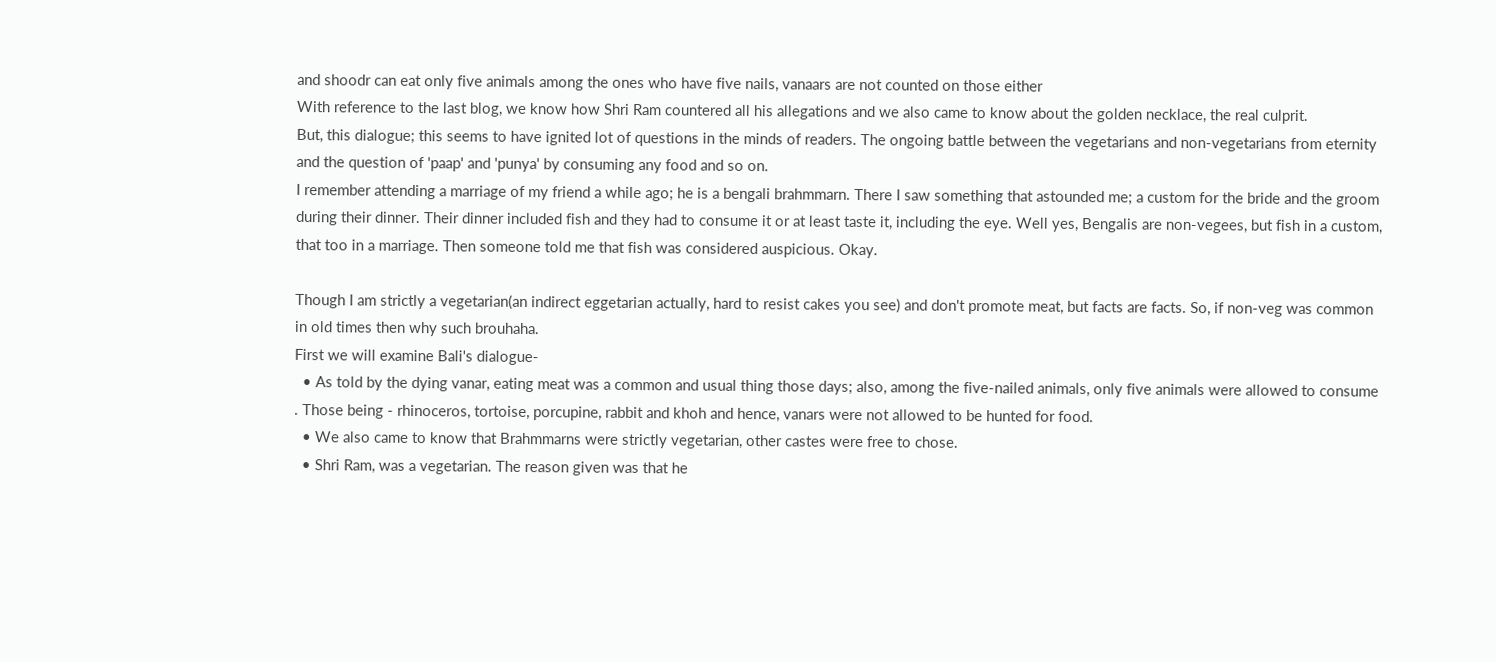and shoodr can eat only five animals among the ones who have five nails, vanaars are not counted on those either
With reference to the last blog, we know how Shri Ram countered all his allegations and we also came to know about the golden necklace, the real culprit.
But, this dialogue; this seems to have ignited lot of questions in the minds of readers. The ongoing battle between the vegetarians and non-vegetarians from eternity and the question of 'paap' and 'punya' by consuming any food and so on.
I remember attending a marriage of my friend a while ago; he is a bengali brahmmarn. There I saw something that astounded me; a custom for the bride and the groom during their dinner. Their dinner included fish and they had to consume it or at least taste it, including the eye. Well yes, Bengalis are non-vegees, but fish in a custom, that too in a marriage. Then someone told me that fish was considered auspicious. Okay.

Though I am strictly a vegetarian(an indirect eggetarian actually, hard to resist cakes you see) and don't promote meat, but facts are facts. So, if non-veg was common in old times then why such brouhaha.
First we will examine Bali's dialogue-
  • As told by the dying vanar, eating meat was a common and usual thing those days; also, among the five-nailed animals, only five animals were allowed to consume . Those being - rhinoceros, tortoise, porcupine, rabbit and khoh and hence, vanars were not allowed to be hunted for food.
  • We also came to know that Brahmmarns were strictly vegetarian, other castes were free to chose.
  • Shri Ram, was a vegetarian. The reason given was that he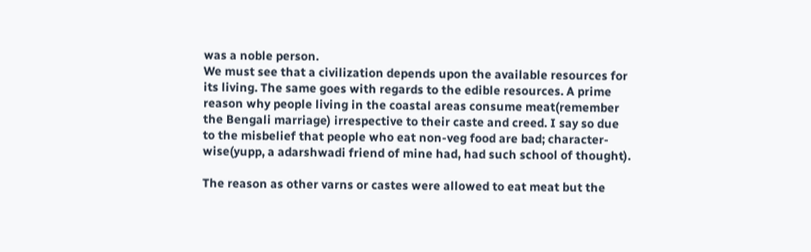was a noble person.
We must see that a civilization depends upon the available resources for its living. The same goes with regards to the edible resources. A prime reason why people living in the coastal areas consume meat(remember the Bengali marriage) irrespective to their caste and creed. I say so due to the misbelief that people who eat non-veg food are bad; character-wise(yupp, a adarshwadi friend of mine had, had such school of thought).

The reason as other varns or castes were allowed to eat meat but the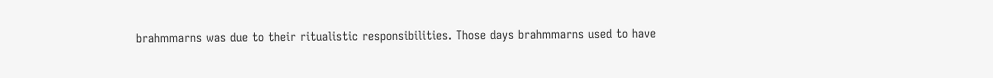brahmmarns was due to their ritualistic responsibilities. Those days brahmmarns used to have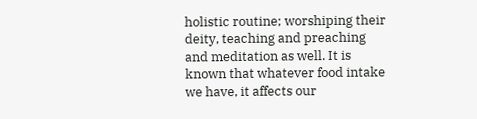holistic routine; worshiping their deity, teaching and preaching and meditation as well. It is known that whatever food intake we have, it affects our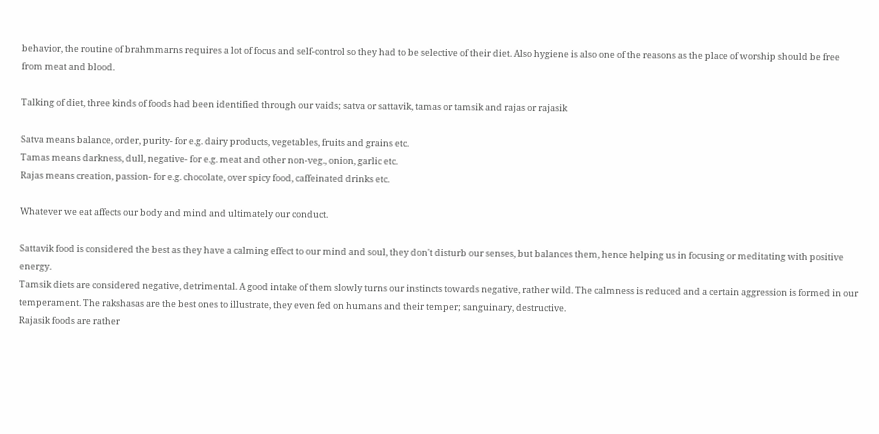behavior, the routine of brahmmarns requires a lot of focus and self-control so they had to be selective of their diet. Also hygiene is also one of the reasons as the place of worship should be free from meat and blood.

Talking of diet, three kinds of foods had been identified through our vaids; satva or sattavik, tamas or tamsik and rajas or rajasik

Satva means balance, order, purity- for e.g. dairy products, vegetables, fruits and grains etc.
Tamas means darkness, dull, negative- for e.g. meat and other non-veg., onion, garlic etc.
Rajas means creation, passion- for e.g. chocolate, over spicy food, caffeinated drinks etc.

Whatever we eat affects our body and mind and ultimately our conduct.

Sattavik food is considered the best as they have a calming effect to our mind and soul, they don't disturb our senses, but balances them, hence helping us in focusing or meditating with positive energy.
Tamsik diets are considered negative, detrimental. A good intake of them slowly turns our instincts towards negative, rather wild. The calmness is reduced and a certain aggression is formed in our temperament. The rakshasas are the best ones to illustrate, they even fed on humans and their temper; sanguinary, destructive.
Rajasik foods are rather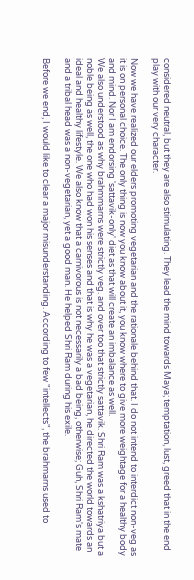considered neutral, but they are also stimulating. They lead the mind towards Maya; temptation, lust, greed that in the end play with our very character.

Now we have realized our elders promoting vegetarian and the rationale behind that. I do not intend to interdict non-veg as it is on personal choice. The only thing is now you know about it, you know where to give more weightage for a healthy body and mind. Nor I am endorsing 'sattavik-only' diet as that will create an imbalance as well.
We also understood as why brahmmarns were strictly veg. and over too that strictly sattavik. Shri Ram was a kshatriya but a noble being as well, the one who had won his senses and that is why he was a vegetarian, he directed the world towards an ideal and healthy lifestyle. We also know that a carnivorous is not necessarily a bad being, otherwise; Guh, Shri Ram's mate and a tribal head was a non-vegetarian, yet a good man. He helped Shri Ram during his exile.

Before we end, I would like to clear a major misunderstanding. According to few "intellects", the brahmarns used to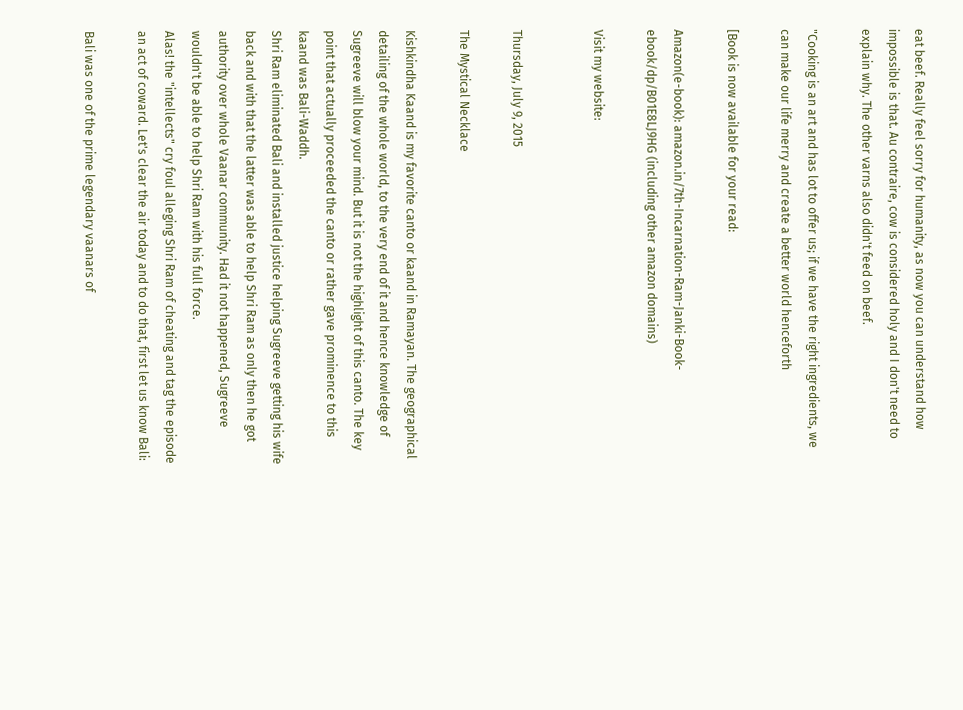eat beef. Really feel sorry for humanity, as now you can understand how impossible is that. Au contraire, cow is considered holy and I don't need to explain why. The other varns also didn't feed on beef.

"Cooking is an art and has lot to offer us; if we have the right ingredients, we can make our life merry and create a better world henceforth

[Book is now available for your read:

Amazon(e-book): amazon.in/7th-Incarnation-Ram-Janki-Book-ebook/dp/B01E8LJ9HG (including other amazon domains)

Visit my website:


Thursday, July 9, 2015

The Mystical Necklace

Kishkindha Kaand is my favorite canto or kaand in Ramayan. The geographical detailing of the whole world, to the very end of it and hence knowledge of Sugreeve will blow your mind. But it is not the highlight of this canto. The key point that actually proceeded the canto or rather gave prominence to this kaand was Bali-Waddh.
Shri Ram eliminated Bali and installed justice helping Sugreeve getting his wife back and with that the latter was able to help Shri Ram as only then he got authority over whole Vaanar community. Had it not happened, Sugreeve wouldn't be able to help Shri Ram with his full force.
Alas! the "intellects" cry foul alleging Shri Ram of cheating and tag the episode an act of coward. Let's clear the air today and to do that, first let us know Bali:

Bali was one of the prime legendary vaanars of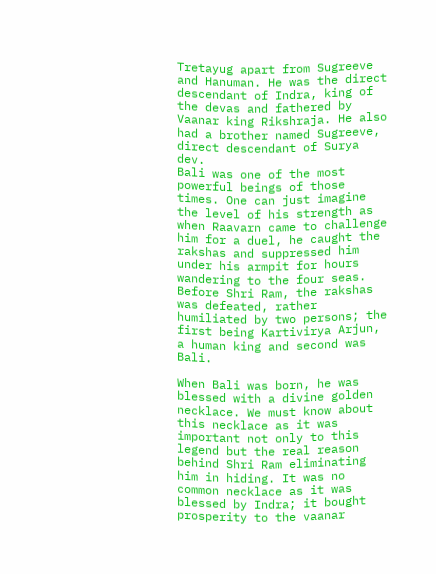Tretayug apart from Sugreeve and Hanuman. He was the direct descendant of Indra, king of the devas and fathered by Vaanar king Rikshraja. He also had a brother named Sugreeve, direct descendant of Surya dev.
Bali was one of the most powerful beings of those times. One can just imagine the level of his strength as when Raavarn came to challenge him for a duel, he caught the rakshas and suppressed him under his armpit for hours wandering to the four seas. Before Shri Ram, the rakshas was defeated, rather humiliated by two persons; the first being Kartivirya Arjun, a human king and second was Bali.

When Bali was born, he was blessed with a divine golden necklace. We must know about this necklace as it was important not only to this legend but the real reason behind Shri Ram eliminating him in hiding. It was no common necklace as it was blessed by Indra; it bought prosperity to the vaanar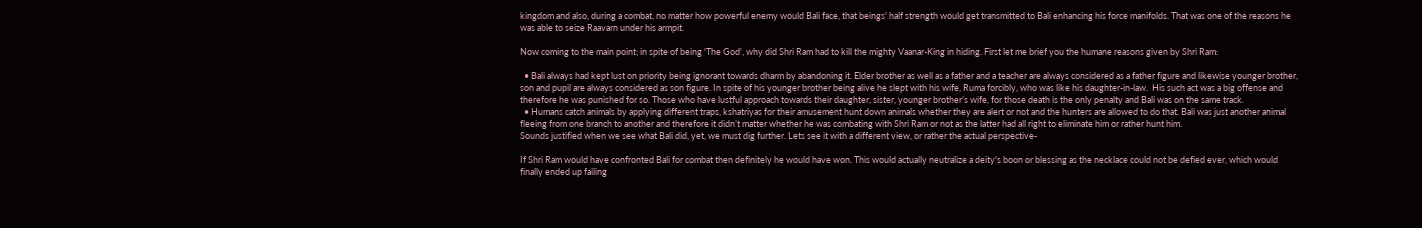kingdom and also, during a combat, no matter how powerful enemy would Bali face, that beings' half strength would get transmitted to Bali enhancing his force manifolds. That was one of the reasons he was able to seize Raavarn under his armpit.

Now coming to the main point; in spite of being 'The God', why did Shri Ram had to kill the mighty Vaanar-King in hiding. First let me brief you the humane reasons given by Shri Ram:

  • Bali always had kept lust on priority being ignorant towards dharm by abandoning it. Elder brother as well as a father and a teacher are always considered as a father figure and likewise younger brother, son and pupil are always considered as son figure. In spite of his younger brother being alive he slept with his wife, Ruma forcibly, who was like his daughter-in-law.  His such act was a big offense and therefore he was punished for so. Those who have lustful approach towards their daughter, sister, younger brother’s wife, for those death is the only penalty and Bali was on the same track.
  • Humans catch animals by applying different traps, kshatriyas for their amusement hunt down animals whether they are alert or not and the hunters are allowed to do that. Bali was just another animal fleeing from one branch to another and therefore it didn’t matter whether he was combating with Shri Ram or not as the latter had all right to eliminate him or rather hunt him.
Sounds justified when we see what Bali did, yet, we must dig further. Lets see it with a different view, or rather the actual perspective-

If Shri Ram would have confronted Bali for combat then definitely he would have won. This would actually neutralize a deity's boon or blessing as the necklace could not be defied ever, which would finally ended up failing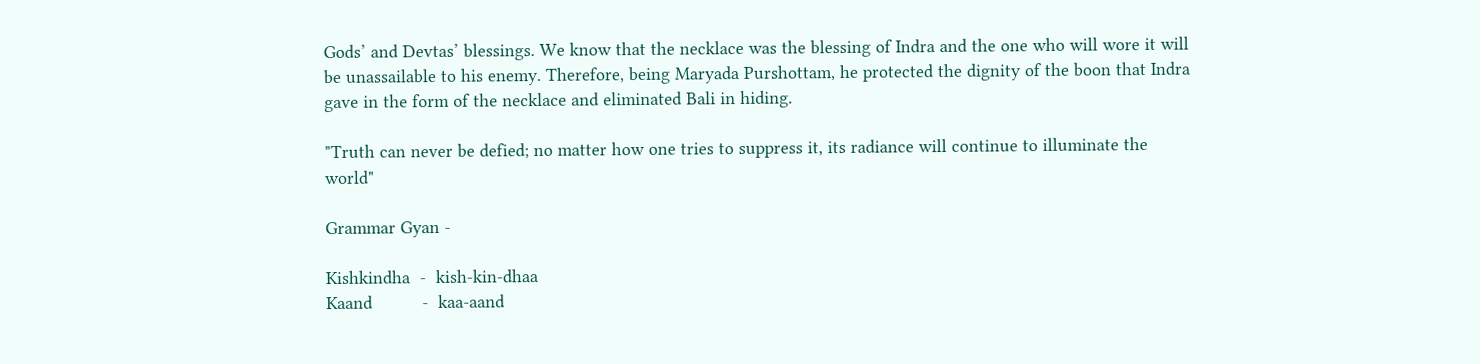Gods’ and Devtas’ blessings. We know that the necklace was the blessing of Indra and the one who will wore it will be unassailable to his enemy. Therefore, being Maryada Purshottam, he protected the dignity of the boon that Indra gave in the form of the necklace and eliminated Bali in hiding.

"Truth can never be defied; no matter how one tries to suppress it, its radiance will continue to illuminate the world"

Grammar Gyan -

Kishkindha  -  kish-kin-dhaa
Kaand          -  kaa-aand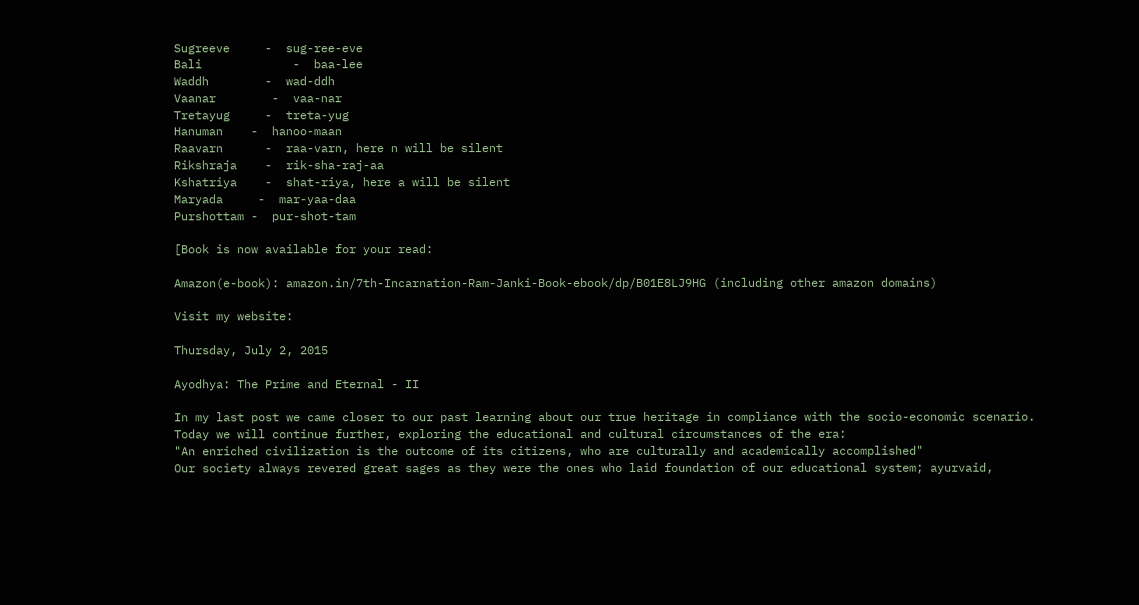Sugreeve     -  sug-ree-eve
Bali             -  baa-lee
Waddh        -  wad-ddh
Vaanar        -  vaa-nar
Tretayug     -  treta-yug
Hanuman    -  hanoo-maan
Raavarn      -  raa-varn, here n will be silent
Rikshraja    -  rik-sha-raj-aa
Kshatriya    -  shat-riya, here a will be silent
Maryada     -  mar-yaa-daa
Purshottam -  pur-shot-tam

[Book is now available for your read:

Amazon(e-book): amazon.in/7th-Incarnation-Ram-Janki-Book-ebook/dp/B01E8LJ9HG (including other amazon domains)

Visit my website:

Thursday, July 2, 2015

Ayodhya: The Prime and Eternal - II

In my last post we came closer to our past learning about our true heritage in compliance with the socio-economic scenario. Today we will continue further, exploring the educational and cultural circumstances of the era:
"An enriched civilization is the outcome of its citizens, who are culturally and academically accomplished"
Our society always revered great sages as they were the ones who laid foundation of our educational system; ayurvaid,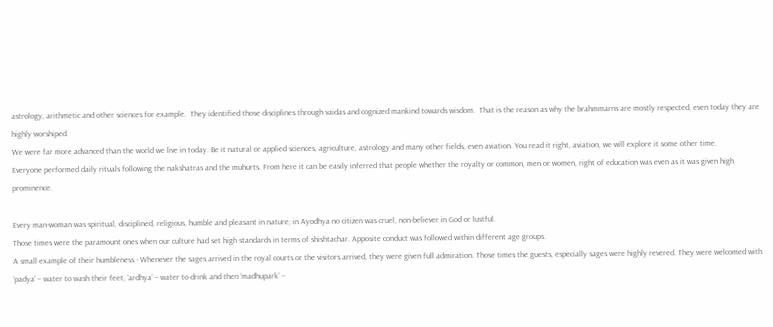astrology, arithmetic and other sciences for example.  They identified those disciplines through vaidas and cognized mankind towards wisdom.  That is the reason as why the brahmmarns are mostly respected, even today they are highly worshiped.
We were far more advanced than the world we live in today. Be it natural or applied sciences, agriculture, astrology and many other fields, even aviation. You read it right, aviation, we will explore it some other time.
Everyone performed daily rituals following the nakshatras and the muhurts. From here it can be easily inferred that people whether the royalty or common, men or women, right of education was even as it was given high prominence.

Every man-woman was spiritual, disciplined, religious, humble and pleasant in nature; in Ayodhya no citizen was cruel, non-believer in God or lustful.
Those times were the paramount ones when our culture had set high standards in terms of shishtachar. Apposite conduct was followed within different age groups.
A small example of their humbleness - Whenever the sages arrived in the royal courts or the visitors arrived, they were given full admiration. Those times the guests, especially sages were highly revered. They were welcomed with ‘padya’ – water to wash their feet, ‘ardhya’ – water to drink and then ‘madhupark’ –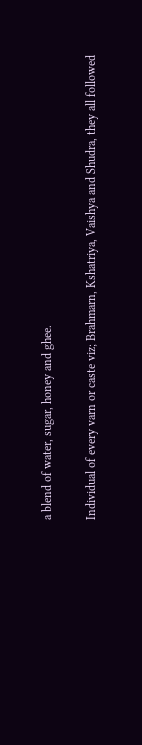a blend of water, sugar, honey and ghee.

Individual of every varn or caste viz; Brahmarn, Kshatriya, Vaishya and Shudra, they all followed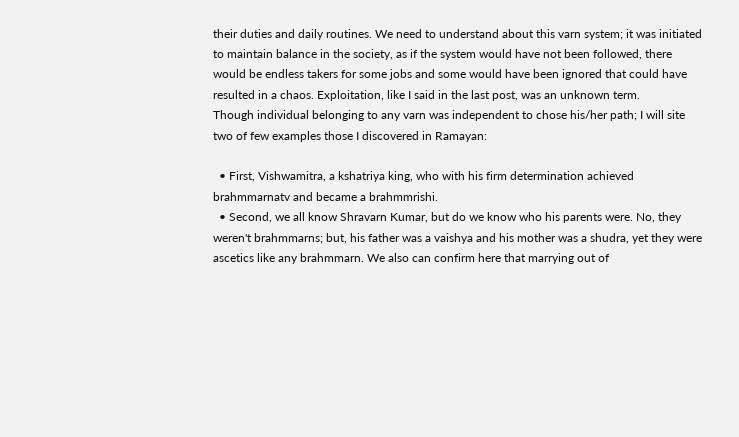their duties and daily routines. We need to understand about this varn system; it was initiated to maintain balance in the society, as if the system would have not been followed, there would be endless takers for some jobs and some would have been ignored that could have resulted in a chaos. Exploitation, like I said in the last post, was an unknown term.
Though individual belonging to any varn was independent to chose his/her path; I will site two of few examples those I discovered in Ramayan:

  • First, Vishwamitra, a kshatriya king, who with his firm determination achieved brahmmarnatv and became a brahmmrishi.
  • Second, we all know Shravarn Kumar, but do we know who his parents were. No, they weren't brahmmarns; but, his father was a vaishya and his mother was a shudra, yet they were ascetics like any brahmmarn. We also can confirm here that marrying out of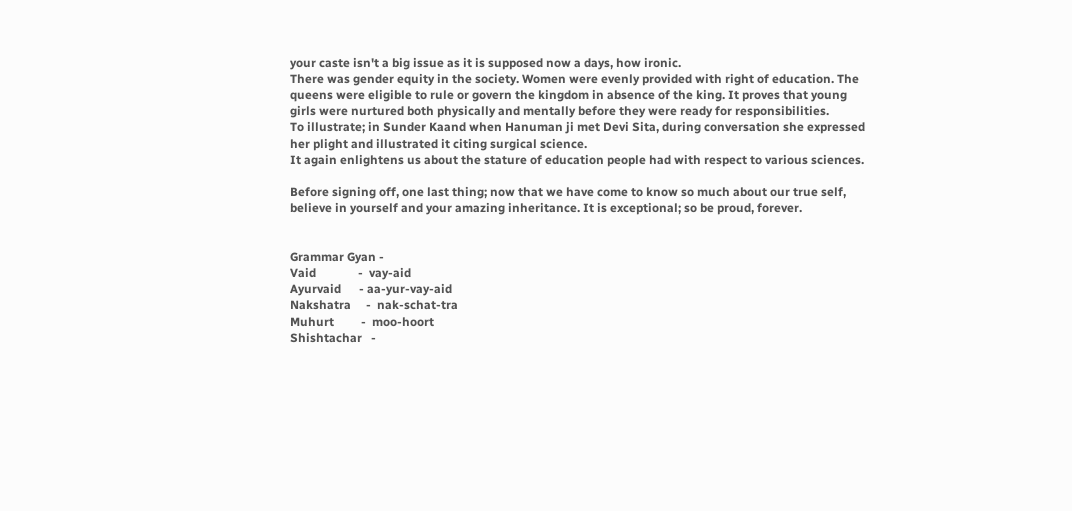your caste isn't a big issue as it is supposed now a days, how ironic.
There was gender equity in the society. Women were evenly provided with right of education. The queens were eligible to rule or govern the kingdom in absence of the king. It proves that young girls were nurtured both physically and mentally before they were ready for responsibilities.
To illustrate; in Sunder Kaand when Hanuman ji met Devi Sita, during conversation she expressed her plight and illustrated it citing surgical science.
It again enlightens us about the stature of education people had with respect to various sciences.

Before signing off, one last thing; now that we have come to know so much about our true self, believe in yourself and your amazing inheritance. It is exceptional; so be proud, forever.


Grammar Gyan -
Vaid              -  vay-aid
Ayurvaid      - aa-yur-vay-aid
Nakshatra     -  nak-schat-tra
Muhurt         -  moo-hoort
Shishtachar   -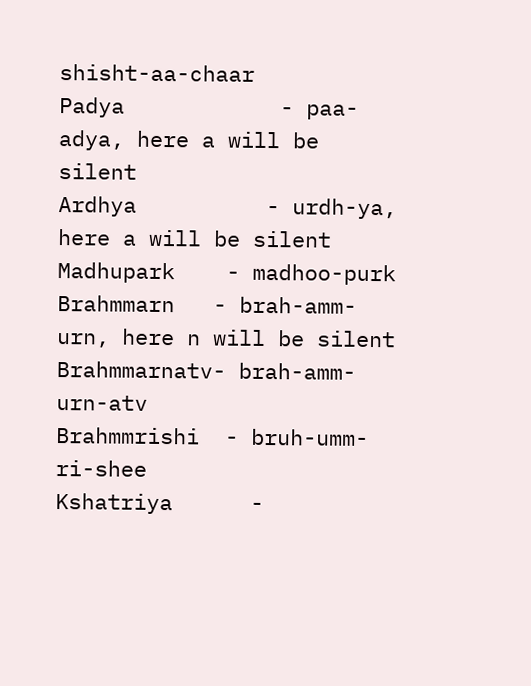shisht-aa-chaar
Padya            - paa-adya, here a will be silent
Ardhya          - urdh-ya, here a will be silent
Madhupark    - madhoo-purk
Brahmmarn   - brah-amm-urn, here n will be silent
Brahmmarnatv- brah-amm-urn-atv
Brahmmrishi  - bruh-umm-ri-shee
Kshatriya      -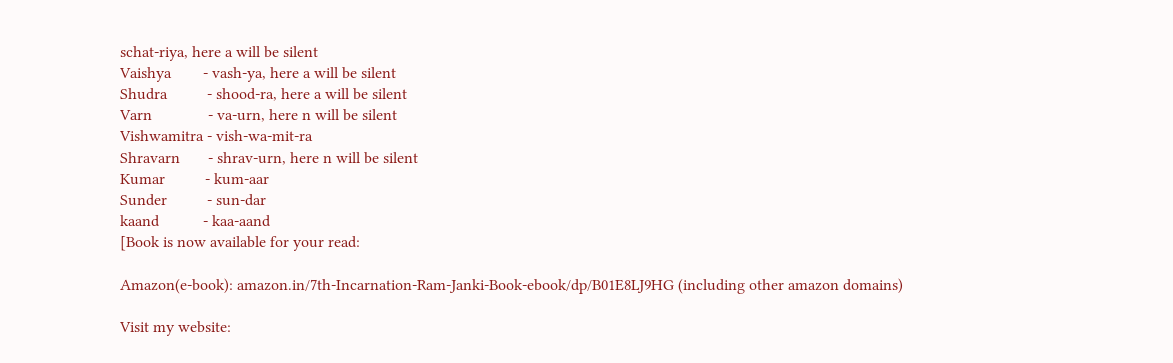schat-riya, here a will be silent
Vaishya        - vash-ya, here a will be silent
Shudra          - shood-ra, here a will be silent
Varn              - va-urn, here n will be silent
Vishwamitra - vish-wa-mit-ra
Shravarn       - shrav-urn, here n will be silent
Kumar          - kum-aar
Sunder          - sun-dar
kaand           - kaa-aand
[Book is now available for your read:

Amazon(e-book): amazon.in/7th-Incarnation-Ram-Janki-Book-ebook/dp/B01E8LJ9HG (including other amazon domains)

Visit my website: